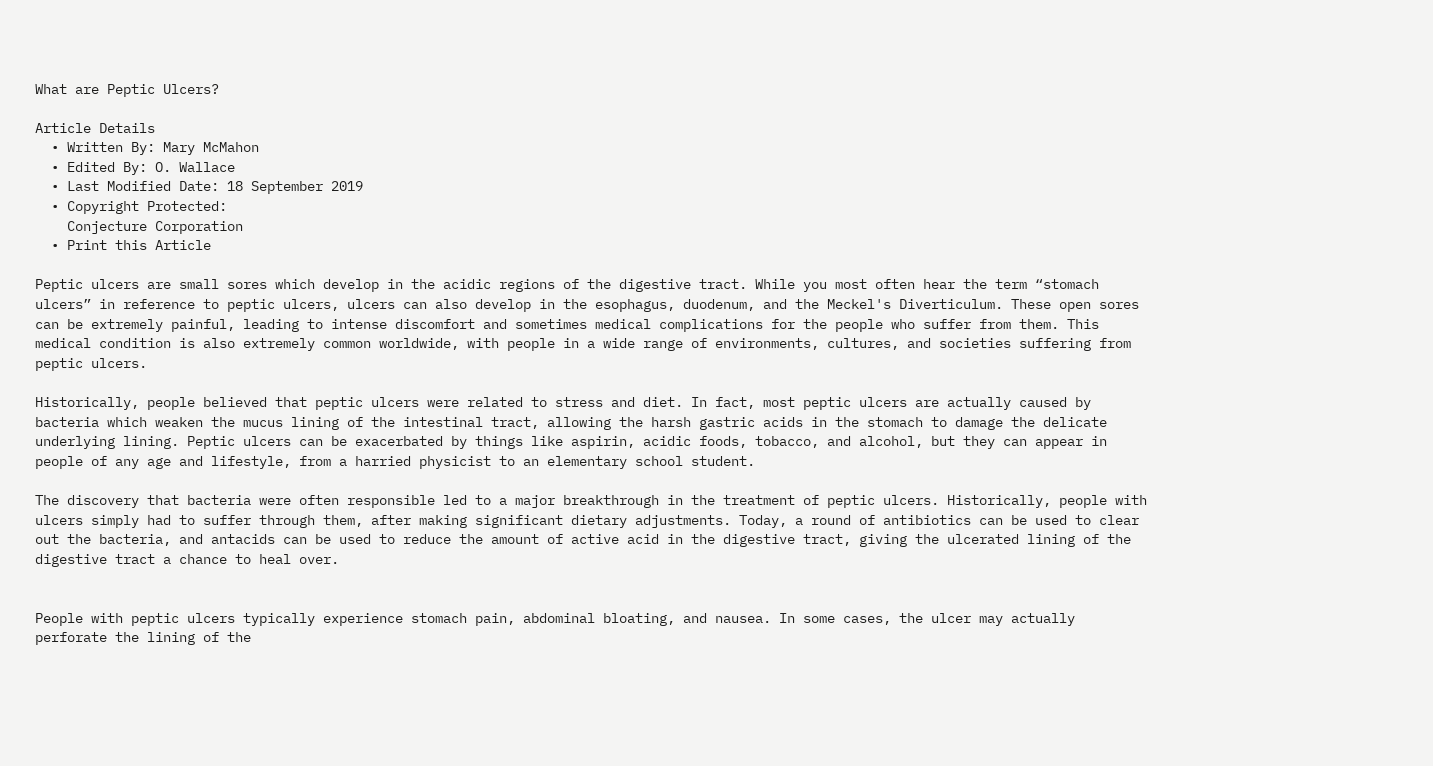What are Peptic Ulcers?

Article Details
  • Written By: Mary McMahon
  • Edited By: O. Wallace
  • Last Modified Date: 18 September 2019
  • Copyright Protected:
    Conjecture Corporation
  • Print this Article

Peptic ulcers are small sores which develop in the acidic regions of the digestive tract. While you most often hear the term “stomach ulcers” in reference to peptic ulcers, ulcers can also develop in the esophagus, duodenum, and the Meckel's Diverticulum. These open sores can be extremely painful, leading to intense discomfort and sometimes medical complications for the people who suffer from them. This medical condition is also extremely common worldwide, with people in a wide range of environments, cultures, and societies suffering from peptic ulcers.

Historically, people believed that peptic ulcers were related to stress and diet. In fact, most peptic ulcers are actually caused by bacteria which weaken the mucus lining of the intestinal tract, allowing the harsh gastric acids in the stomach to damage the delicate underlying lining. Peptic ulcers can be exacerbated by things like aspirin, acidic foods, tobacco, and alcohol, but they can appear in people of any age and lifestyle, from a harried physicist to an elementary school student.

The discovery that bacteria were often responsible led to a major breakthrough in the treatment of peptic ulcers. Historically, people with ulcers simply had to suffer through them, after making significant dietary adjustments. Today, a round of antibiotics can be used to clear out the bacteria, and antacids can be used to reduce the amount of active acid in the digestive tract, giving the ulcerated lining of the digestive tract a chance to heal over.


People with peptic ulcers typically experience stomach pain, abdominal bloating, and nausea. In some cases, the ulcer may actually perforate the lining of the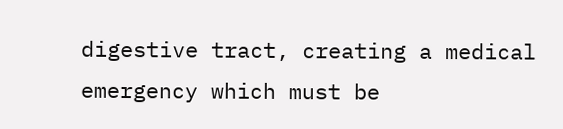digestive tract, creating a medical emergency which must be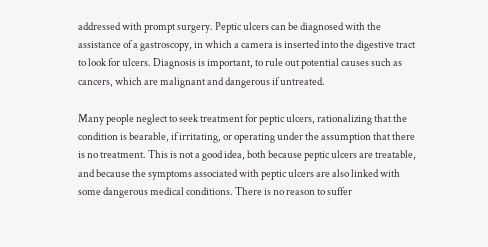addressed with prompt surgery. Peptic ulcers can be diagnosed with the assistance of a gastroscopy, in which a camera is inserted into the digestive tract to look for ulcers. Diagnosis is important, to rule out potential causes such as cancers, which are malignant and dangerous if untreated.

Many people neglect to seek treatment for peptic ulcers, rationalizing that the condition is bearable, if irritating, or operating under the assumption that there is no treatment. This is not a good idea, both because peptic ulcers are treatable, and because the symptoms associated with peptic ulcers are also linked with some dangerous medical conditions. There is no reason to suffer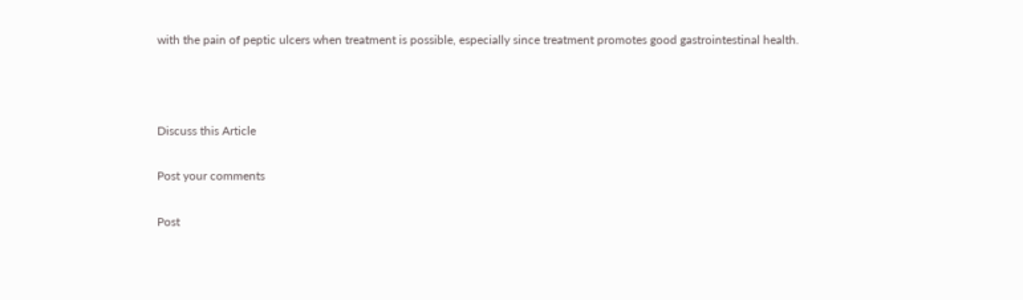with the pain of peptic ulcers when treatment is possible, especially since treatment promotes good gastrointestinal health.



Discuss this Article

Post your comments

Post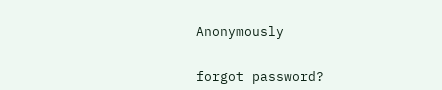Anonymously


forgot password?